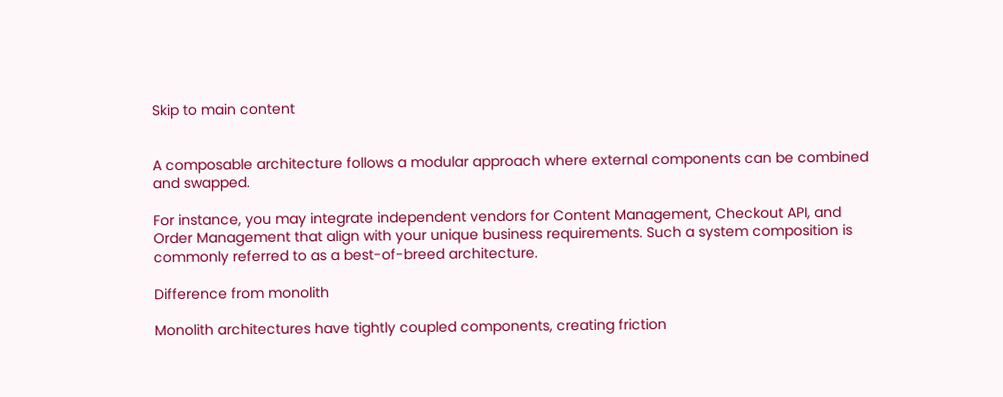Skip to main content


A composable architecture follows a modular approach where external components can be combined and swapped.

For instance, you may integrate independent vendors for Content Management, Checkout API, and Order Management that align with your unique business requirements. Such a system composition is commonly referred to as a best-of-breed architecture.

Difference from monolith

Monolith architectures have tightly coupled components, creating friction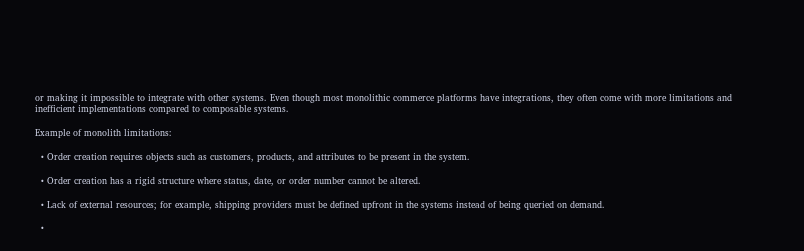or making it impossible to integrate with other systems. Even though most monolithic commerce platforms have integrations, they often come with more limitations and inefficient implementations compared to composable systems.

Example of monolith limitations:

  • Order creation requires objects such as customers, products, and attributes to be present in the system.

  • Order creation has a rigid structure where status, date, or order number cannot be altered.

  • Lack of external resources; for example, shipping providers must be defined upfront in the systems instead of being queried on demand.

  •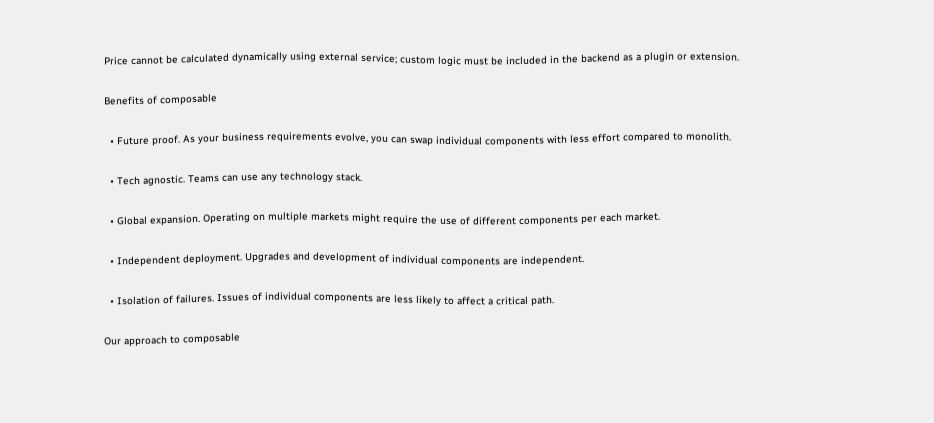Price cannot be calculated dynamically using external service; custom logic must be included in the backend as a plugin or extension.

Benefits of composable

  • Future proof. As your business requirements evolve, you can swap individual components with less effort compared to monolith.

  • Tech agnostic. Teams can use any technology stack.

  • Global expansion. Operating on multiple markets might require the use of different components per each market.

  • Independent deployment. Upgrades and development of individual components are independent.

  • Isolation of failures. Issues of individual components are less likely to affect a critical path.

Our approach to composable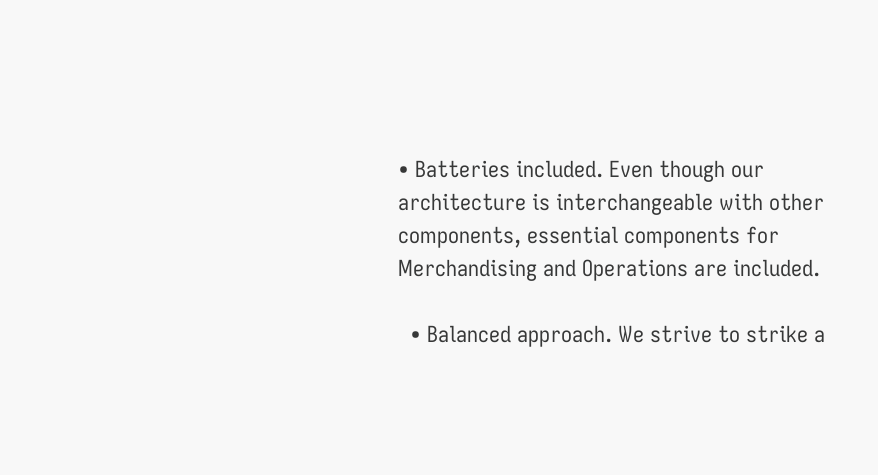• Batteries included. Even though our architecture is interchangeable with other components, essential components for Merchandising and Operations are included.

  • Balanced approach. We strive to strike a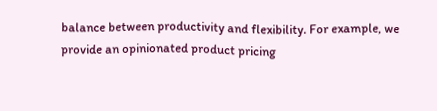balance between productivity and flexibility. For example, we provide an opinionated product pricing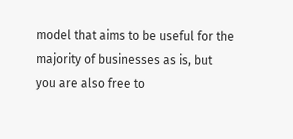model that aims to be useful for the majority of businesses as is, but you are also free to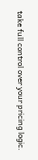take full control over your pricing logic.